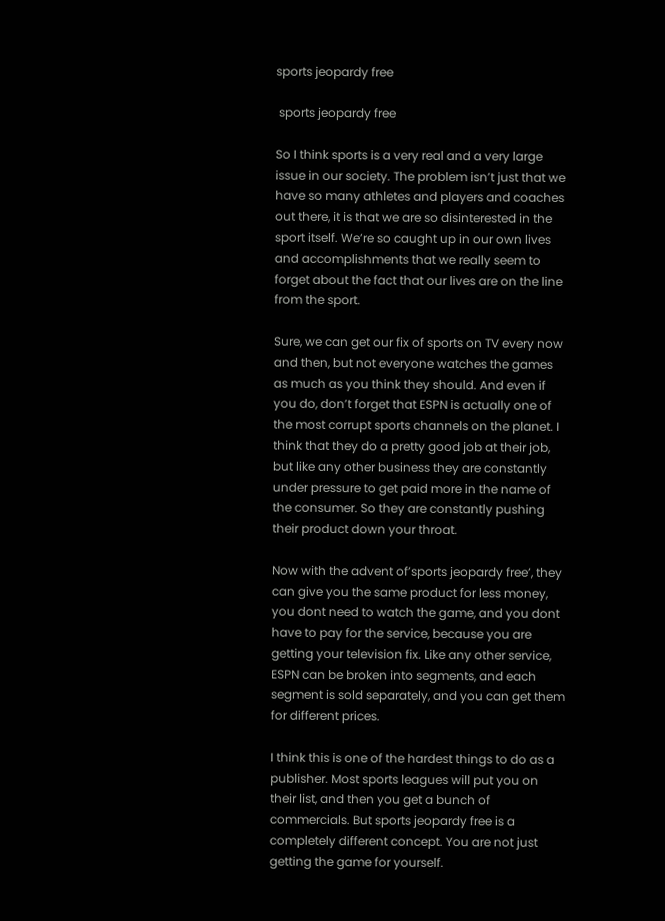sports jeopardy free

 sports jeopardy free

So I think sports is a very real and a very large issue in our society. The problem isn’t just that we have so many athletes and players and coaches out there, it is that we are so disinterested in the sport itself. We’re so caught up in our own lives and accomplishments that we really seem to forget about the fact that our lives are on the line from the sport.

Sure, we can get our fix of sports on TV every now and then, but not everyone watches the games as much as you think they should. And even if you do, don’t forget that ESPN is actually one of the most corrupt sports channels on the planet. I think that they do a pretty good job at their job, but like any other business they are constantly under pressure to get paid more in the name of the consumer. So they are constantly pushing their product down your throat.

Now with the advent of’sports jeopardy free’, they can give you the same product for less money, you dont need to watch the game, and you dont have to pay for the service, because you are getting your television fix. Like any other service, ESPN can be broken into segments, and each segment is sold separately, and you can get them for different prices.

I think this is one of the hardest things to do as a publisher. Most sports leagues will put you on their list, and then you get a bunch of commercials. But sports jeopardy free is a completely different concept. You are not just getting the game for yourself.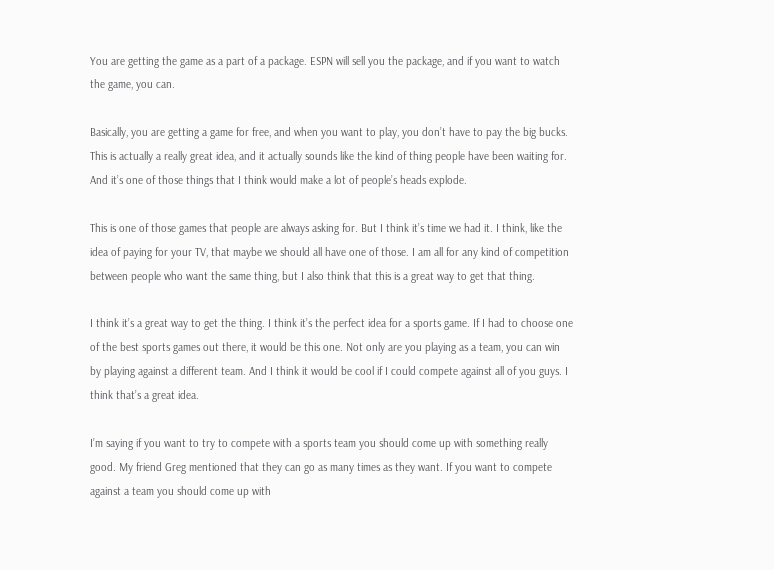You are getting the game as a part of a package. ESPN will sell you the package, and if you want to watch the game, you can.

Basically, you are getting a game for free, and when you want to play, you don’t have to pay the big bucks. This is actually a really great idea, and it actually sounds like the kind of thing people have been waiting for. And it’s one of those things that I think would make a lot of people’s heads explode.

This is one of those games that people are always asking for. But I think it’s time we had it. I think, like the idea of paying for your TV, that maybe we should all have one of those. I am all for any kind of competition between people who want the same thing, but I also think that this is a great way to get that thing.

I think it’s a great way to get the thing. I think it’s the perfect idea for a sports game. If I had to choose one of the best sports games out there, it would be this one. Not only are you playing as a team, you can win by playing against a different team. And I think it would be cool if I could compete against all of you guys. I think that’s a great idea.

I’m saying if you want to try to compete with a sports team you should come up with something really good. My friend Greg mentioned that they can go as many times as they want. If you want to compete against a team you should come up with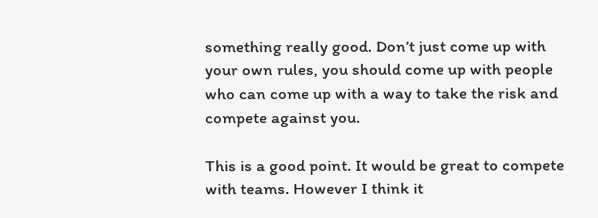something really good. Don’t just come up with your own rules, you should come up with people who can come up with a way to take the risk and compete against you.

This is a good point. It would be great to compete with teams. However I think it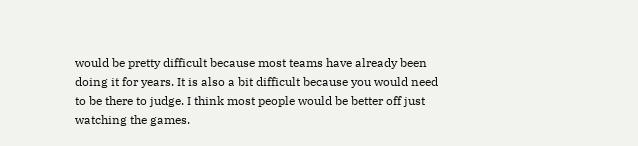would be pretty difficult because most teams have already been doing it for years. It is also a bit difficult because you would need to be there to judge. I think most people would be better off just watching the games.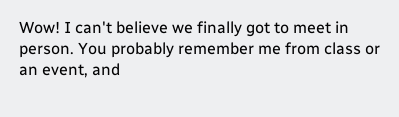Wow! I can't believe we finally got to meet in person. You probably remember me from class or an event, and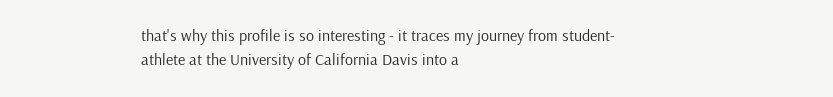that's why this profile is so interesting - it traces my journey from student-athlete at the University of California Davis into a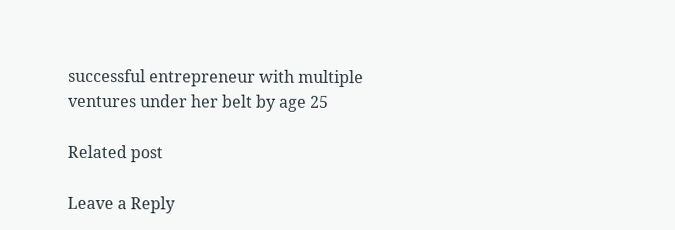successful entrepreneur with multiple ventures under her belt by age 25

Related post

Leave a Reply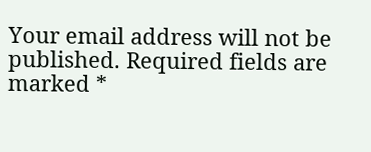Your email address will not be published. Required fields are marked *